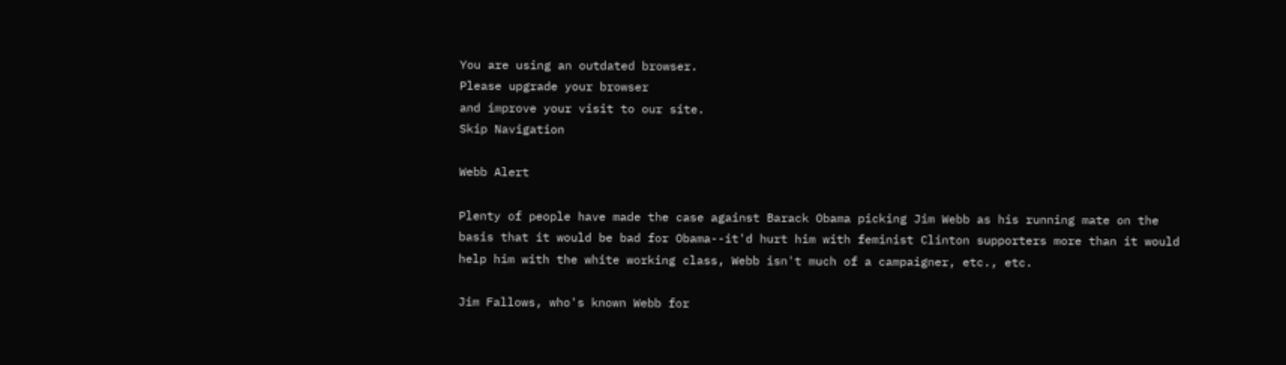You are using an outdated browser.
Please upgrade your browser
and improve your visit to our site.
Skip Navigation

Webb Alert

Plenty of people have made the case against Barack Obama picking Jim Webb as his running mate on the basis that it would be bad for Obama--it'd hurt him with feminist Clinton supporters more than it would help him with the white working class, Webb isn't much of a campaigner, etc., etc.

Jim Fallows, who's known Webb for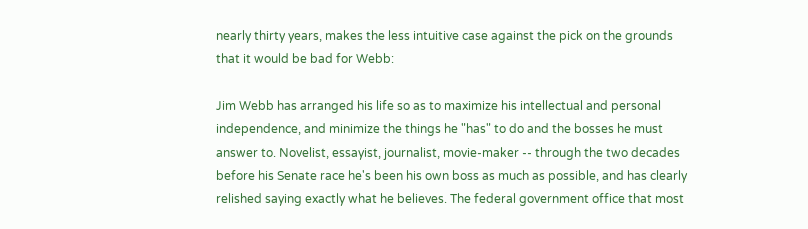nearly thirty years, makes the less intuitive case against the pick on the grounds that it would be bad for Webb:

Jim Webb has arranged his life so as to maximize his intellectual and personal independence, and minimize the things he "has" to do and the bosses he must answer to. Novelist, essayist, journalist, movie-maker -- through the two decades before his Senate race he's been his own boss as much as possible, and has clearly relished saying exactly what he believes. The federal government office that most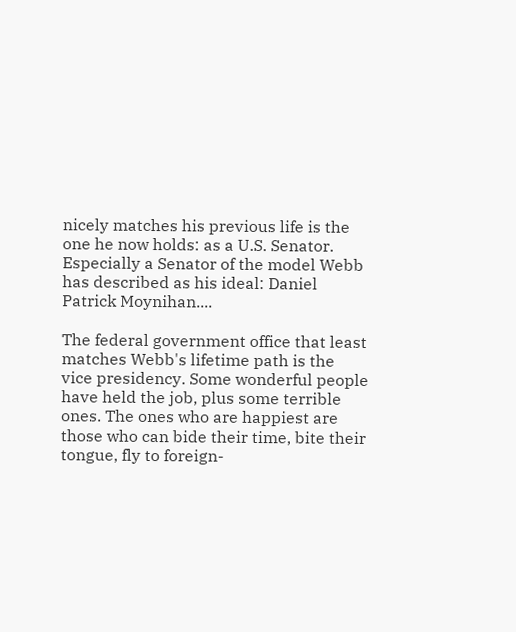nicely matches his previous life is the one he now holds: as a U.S. Senator. Especially a Senator of the model Webb has described as his ideal: Daniel Patrick Moynihan....

The federal government office that least matches Webb's lifetime path is the vice presidency. Some wonderful people have held the job, plus some terrible ones. The ones who are happiest are those who can bide their time, bite their tongue, fly to foreign-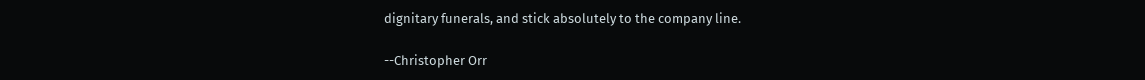dignitary funerals, and stick absolutely to the company line.

--Christopher Orr